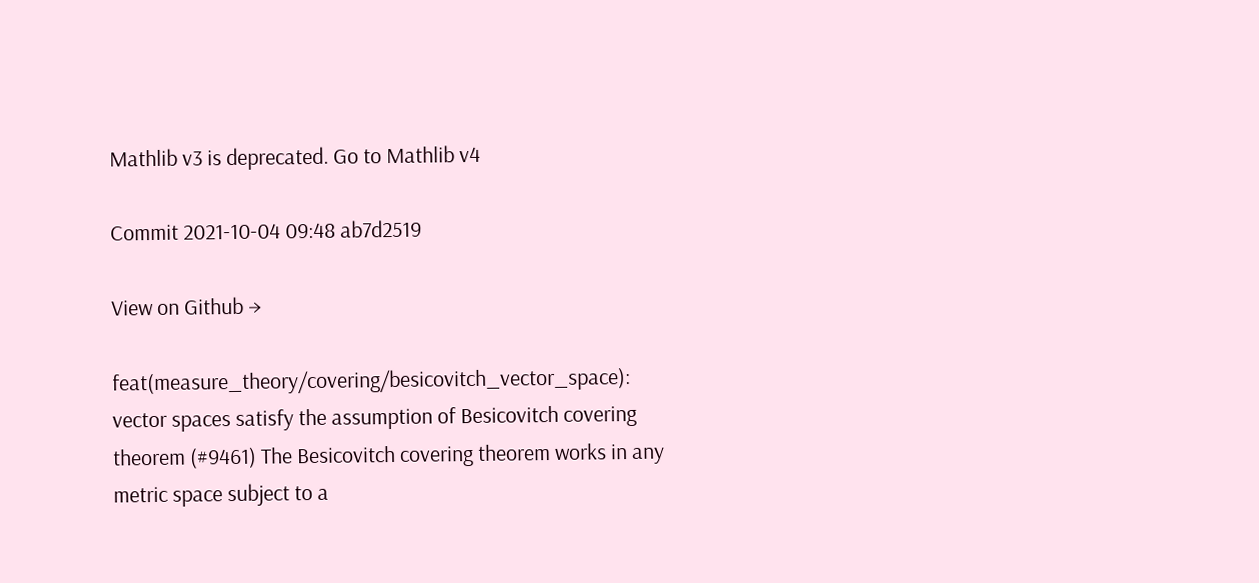Mathlib v3 is deprecated. Go to Mathlib v4

Commit 2021-10-04 09:48 ab7d2519

View on Github →

feat(measure_theory/covering/besicovitch_vector_space): vector spaces satisfy the assumption of Besicovitch covering theorem (#9461) The Besicovitch covering theorem works in any metric space subject to a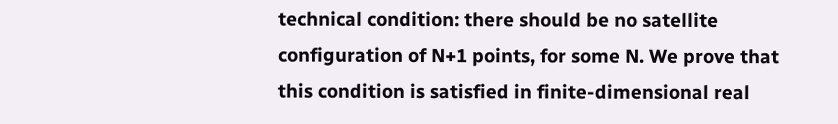technical condition: there should be no satellite configuration of N+1 points, for some N. We prove that this condition is satisfied in finite-dimensional real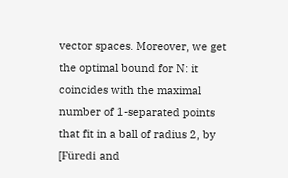vector spaces. Moreover, we get the optimal bound for N: it coincides with the maximal number of 1-separated points that fit in a ball of radius 2, by [Füredi and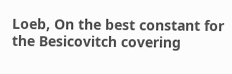Loeb, On the best constant for the Besicovitch covering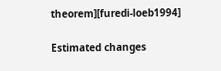theorem][furedi-loeb1994]

Estimated changes